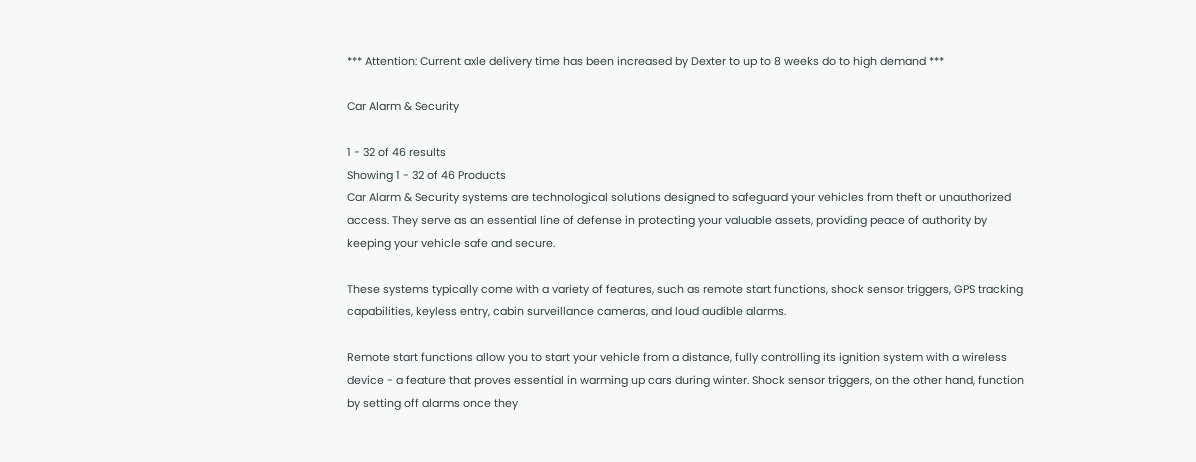*** Attention: Current axle delivery time has been increased by Dexter to up to 8 weeks do to high demand ***

Car Alarm & Security

1 - 32 of 46 results
Showing 1 - 32 of 46 Products
Car Alarm & Security systems are technological solutions designed to safeguard your vehicles from theft or unauthorized access. They serve as an essential line of defense in protecting your valuable assets, providing peace of authority by keeping your vehicle safe and secure.

These systems typically come with a variety of features, such as remote start functions, shock sensor triggers, GPS tracking capabilities, keyless entry, cabin surveillance cameras, and loud audible alarms.

Remote start functions allow you to start your vehicle from a distance, fully controlling its ignition system with a wireless device - a feature that proves essential in warming up cars during winter. Shock sensor triggers, on the other hand, function by setting off alarms once they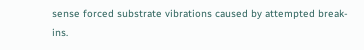sense forced substrate vibrations caused by attempted break-ins.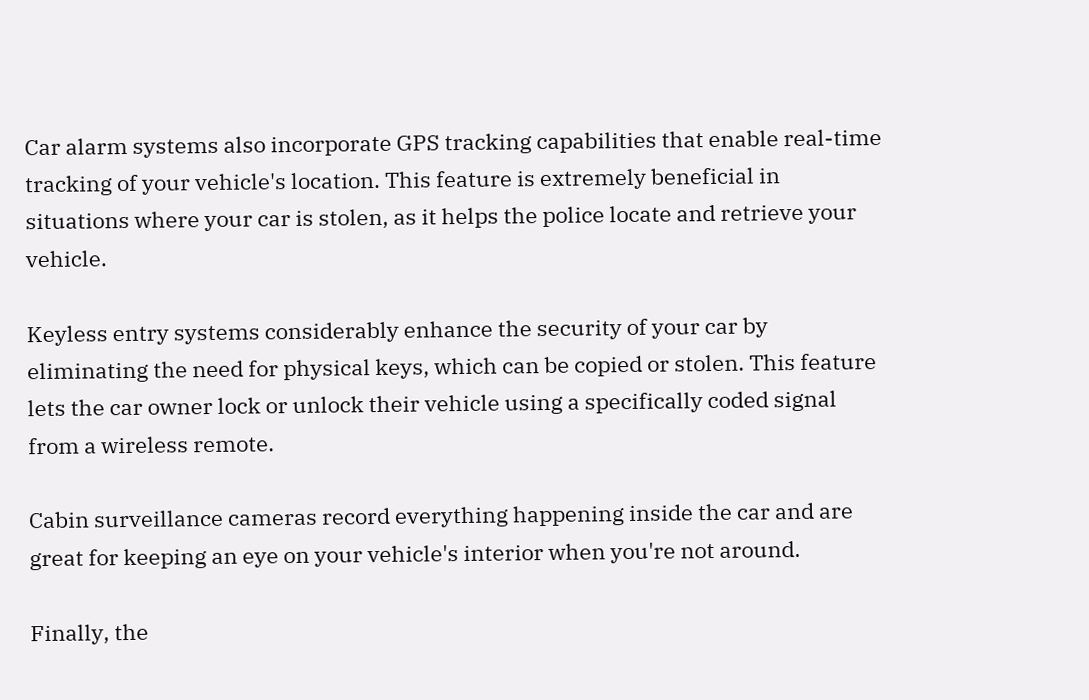Car alarm systems also incorporate GPS tracking capabilities that enable real-time tracking of your vehicle's location. This feature is extremely beneficial in situations where your car is stolen, as it helps the police locate and retrieve your vehicle.

Keyless entry systems considerably enhance the security of your car by eliminating the need for physical keys, which can be copied or stolen. This feature lets the car owner lock or unlock their vehicle using a specifically coded signal from a wireless remote.

Cabin surveillance cameras record everything happening inside the car and are great for keeping an eye on your vehicle's interior when you're not around.

Finally, the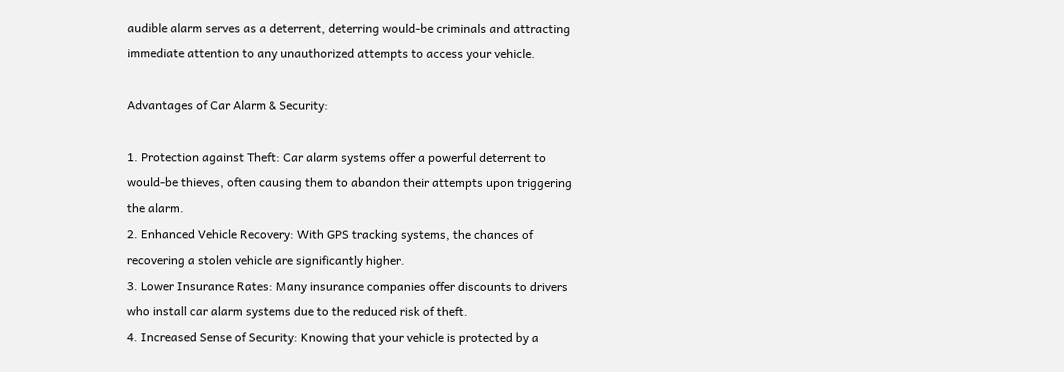audible alarm serves as a deterrent, deterring would-be criminals and attracting immediate attention to any unauthorized attempts to access your vehicle.

Advantages of Car Alarm & Security:

1. Protection against Theft: Car alarm systems offer a powerful deterrent to would-be thieves, often causing them to abandon their attempts upon triggering the alarm.
2. Enhanced Vehicle Recovery: With GPS tracking systems, the chances of recovering a stolen vehicle are significantly higher.
3. Lower Insurance Rates: Many insurance companies offer discounts to drivers who install car alarm systems due to the reduced risk of theft.
4. Increased Sense of Security: Knowing that your vehicle is protected by a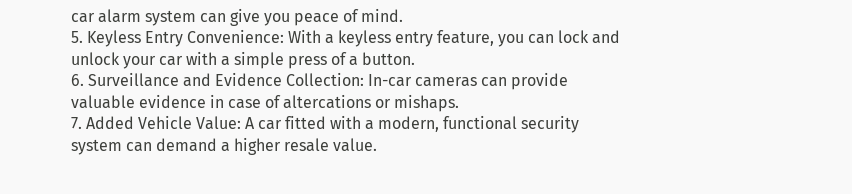car alarm system can give you peace of mind.
5. Keyless Entry Convenience: With a keyless entry feature, you can lock and unlock your car with a simple press of a button.
6. Surveillance and Evidence Collection: In-car cameras can provide valuable evidence in case of altercations or mishaps.
7. Added Vehicle Value: A car fitted with a modern, functional security system can demand a higher resale value.